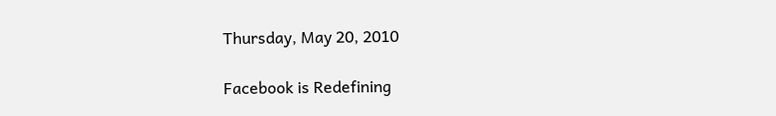Thursday, May 20, 2010

Facebook is Redefining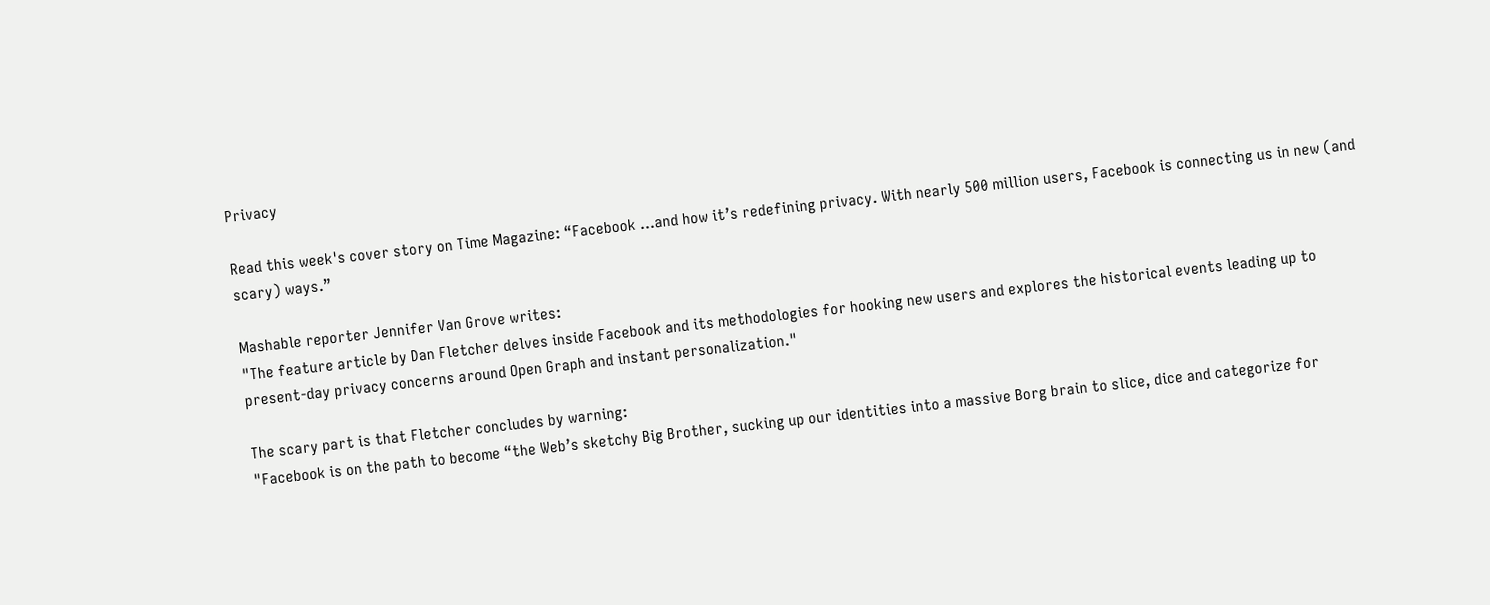Privacy

Read this week's cover story on Time Magazine: “Facebook …and how it’s redefining privacy. With nearly 500 million users, Facebook is connecting us in new (and scary) ways.”

Mashable reporter Jennifer Van Grove writes:
"The feature article by Dan Fletcher delves inside Facebook and its methodologies for hooking new users and explores the historical events leading up to present-day privacy concerns around Open Graph and instant personalization."

The scary part is that Fletcher concludes by warning:
"Facebook is on the path to become “the Web’s sketchy Big Brother, sucking up our identities into a massive Borg brain to slice, dice and categorize for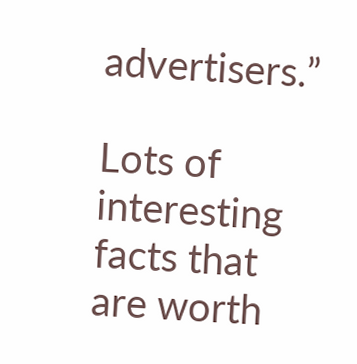advertisers.”

Lots of interesting facts that are worth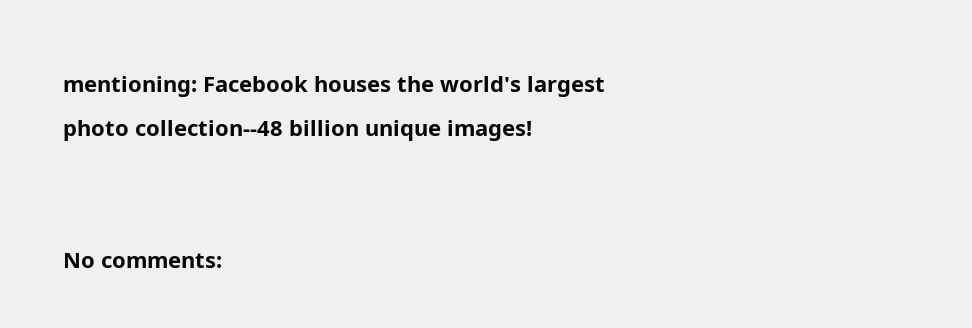mentioning: Facebook houses the world's largest photo collection--48 billion unique images!


No comments: